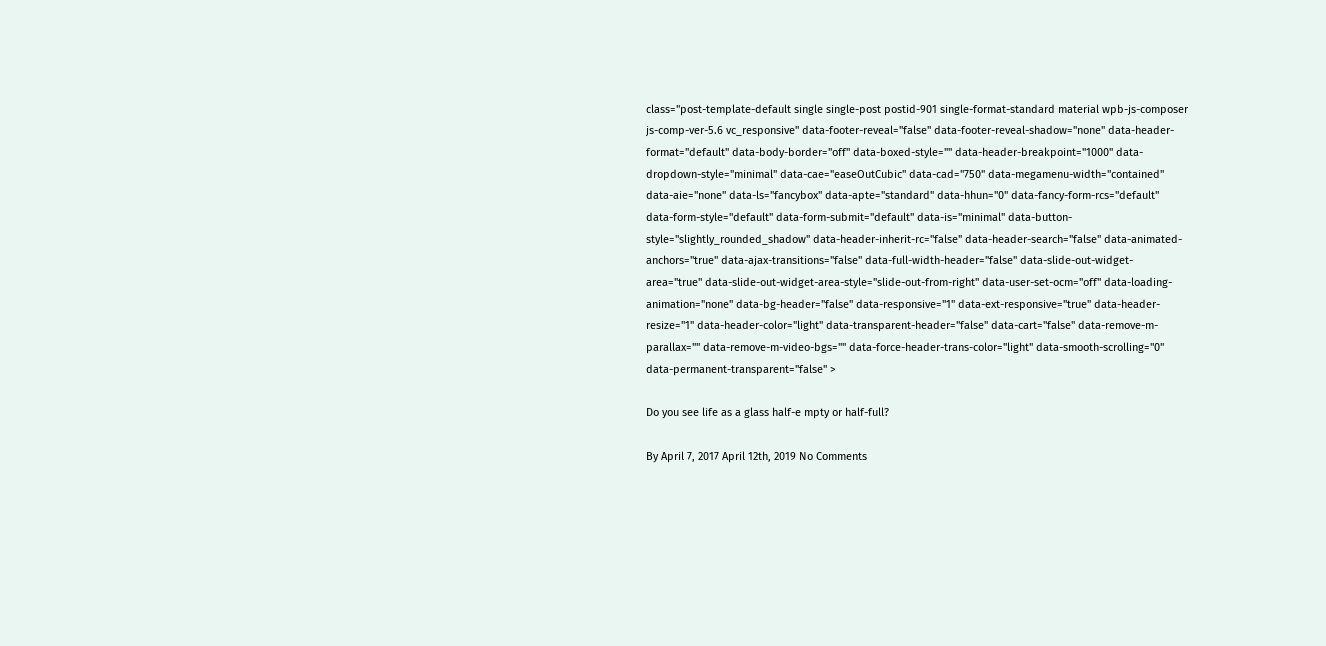class="post-template-default single single-post postid-901 single-format-standard material wpb-js-composer js-comp-ver-5.6 vc_responsive" data-footer-reveal="false" data-footer-reveal-shadow="none" data-header-format="default" data-body-border="off" data-boxed-style="" data-header-breakpoint="1000" data-dropdown-style="minimal" data-cae="easeOutCubic" data-cad="750" data-megamenu-width="contained" data-aie="none" data-ls="fancybox" data-apte="standard" data-hhun="0" data-fancy-form-rcs="default" data-form-style="default" data-form-submit="default" data-is="minimal" data-button-style="slightly_rounded_shadow" data-header-inherit-rc="false" data-header-search="false" data-animated-anchors="true" data-ajax-transitions="false" data-full-width-header="false" data-slide-out-widget-area="true" data-slide-out-widget-area-style="slide-out-from-right" data-user-set-ocm="off" data-loading-animation="none" data-bg-header="false" data-responsive="1" data-ext-responsive="true" data-header-resize="1" data-header-color="light" data-transparent-header="false" data-cart="false" data-remove-m-parallax="" data-remove-m-video-bgs="" data-force-header-trans-color="light" data-smooth-scrolling="0" data-permanent-transparent="false" >

Do you see life as a glass half-e mpty or half-full?

By April 7, 2017 April 12th, 2019 No Comments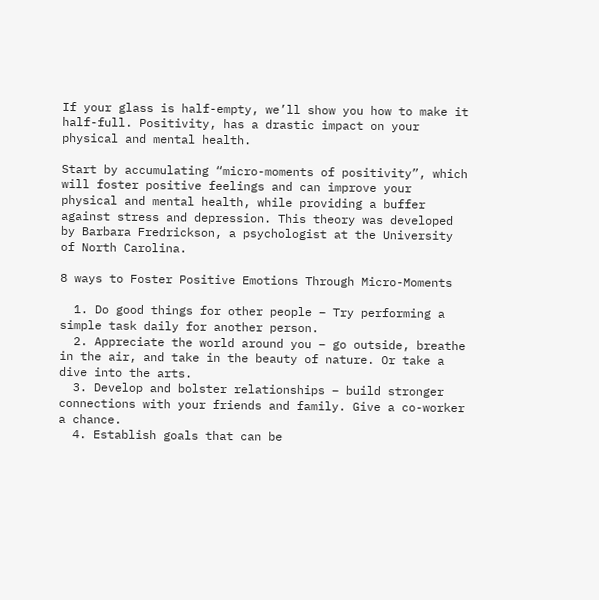If your glass is half-empty, we’ll show you how to make it half-full. Positivity, has a drastic impact on your physical and mental health.

Start by accumulating “micro-moments of positivity”, which will foster positive feelings and can improve your physical and mental health, while providing a buffer against stress and depression. This theory was developed by Barbara Fredrickson, a psychologist at the University of North Carolina.

8 ways to Foster Positive Emotions Through Micro-Moments

  1. Do good things for other people – Try performing a simple task daily for another person.
  2. Appreciate the world around you – go outside, breathe in the air, and take in the beauty of nature. Or take a dive into the arts.
  3. Develop and bolster relationships – build stronger connections with your friends and family. Give a co-worker a chance.
  4. Establish goals that can be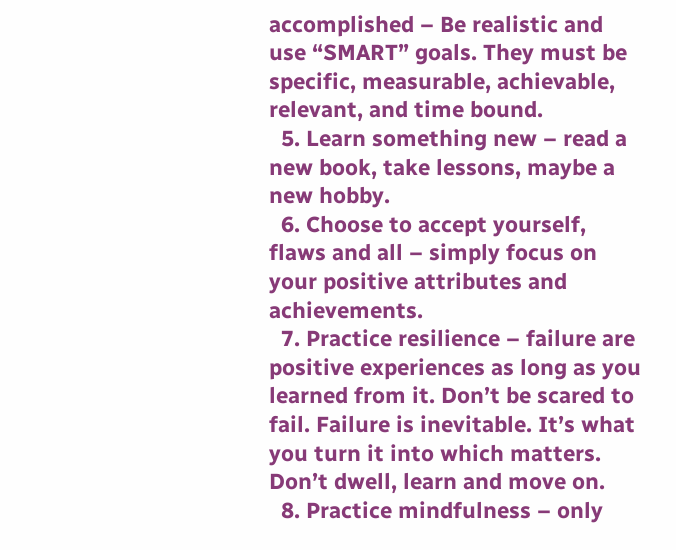accomplished – Be realistic and use “SMART” goals. They must be specific, measurable, achievable, relevant, and time bound.
  5. Learn something new – read a new book, take lessons, maybe a new hobby.
  6. Choose to accept yourself, flaws and all – simply focus on your positive attributes and achievements.
  7. Practice resilience – failure are positive experiences as long as you learned from it. Don’t be scared to fail. Failure is inevitable. It’s what you turn it into which matters. Don’t dwell, learn and move on.
  8. Practice mindfulness – only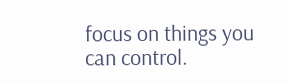focus on things you can control.